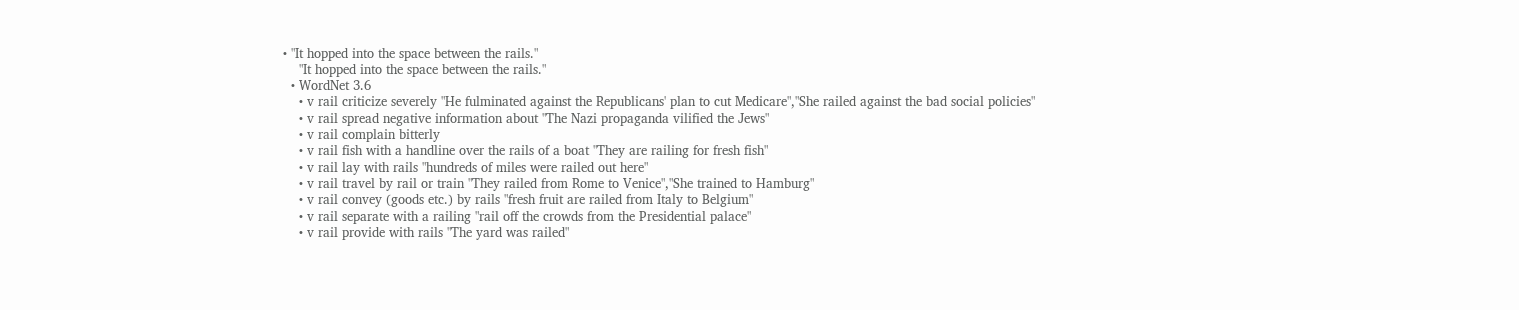• "It hopped into the space between the rails."
    "It hopped into the space between the rails."
  • WordNet 3.6
    • v rail criticize severely "He fulminated against the Republicans' plan to cut Medicare","She railed against the bad social policies"
    • v rail spread negative information about "The Nazi propaganda vilified the Jews"
    • v rail complain bitterly
    • v rail fish with a handline over the rails of a boat "They are railing for fresh fish"
    • v rail lay with rails "hundreds of miles were railed out here"
    • v rail travel by rail or train "They railed from Rome to Venice","She trained to Hamburg"
    • v rail convey (goods etc.) by rails "fresh fruit are railed from Italy to Belgium"
    • v rail separate with a railing "rail off the crowds from the Presidential palace"
    • v rail provide with rails "The yard was railed"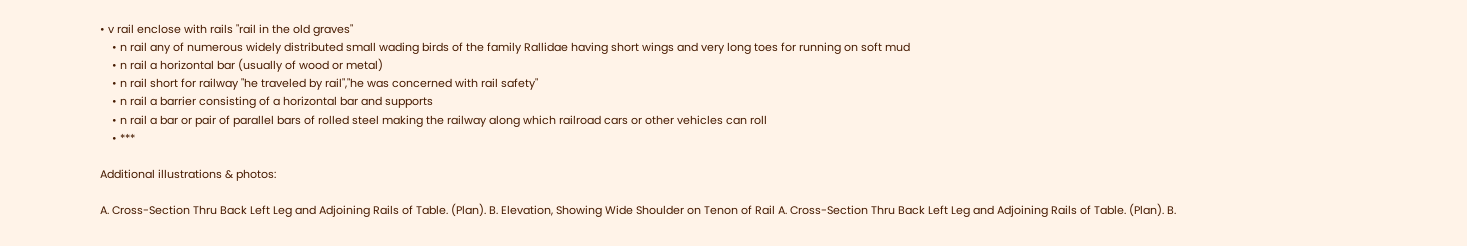• v rail enclose with rails "rail in the old graves"
    • n rail any of numerous widely distributed small wading birds of the family Rallidae having short wings and very long toes for running on soft mud
    • n rail a horizontal bar (usually of wood or metal)
    • n rail short for railway "he traveled by rail","he was concerned with rail safety"
    • n rail a barrier consisting of a horizontal bar and supports
    • n rail a bar or pair of parallel bars of rolled steel making the railway along which railroad cars or other vehicles can roll
    • ***

Additional illustrations & photos:

A. Cross-Section Thru Back Left Leg and Adjoining Rails of Table. (Plan). B. Elevation, Showing Wide Shoulder on Tenon of Rail A. Cross-Section Thru Back Left Leg and Adjoining Rails of Table. (Plan). B.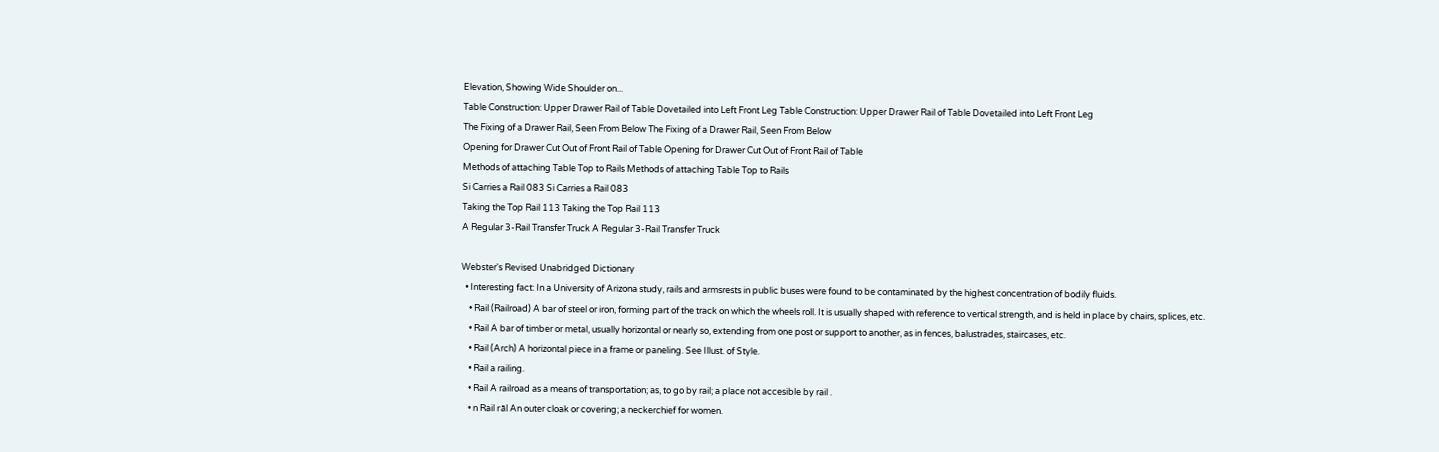Elevation, Showing Wide Shoulder on...
Table Construction: Upper Drawer Rail of Table Dovetailed into Left Front Leg Table Construction: Upper Drawer Rail of Table Dovetailed into Left Front Leg
The Fixing of a Drawer Rail, Seen From Below The Fixing of a Drawer Rail, Seen From Below
Opening for Drawer Cut Out of Front Rail of Table Opening for Drawer Cut Out of Front Rail of Table
Methods of attaching Table Top to Rails Methods of attaching Table Top to Rails
Si Carries a Rail 083 Si Carries a Rail 083
Taking the Top Rail 113 Taking the Top Rail 113
A Regular 3-Rail Transfer Truck A Regular 3-Rail Transfer Truck

Webster's Revised Unabridged Dictionary
  • Interesting fact: In a University of Arizona study, rails and armsrests in public buses were found to be contaminated by the highest concentration of bodily fluids.
    • Rail (Railroad) A bar of steel or iron, forming part of the track on which the wheels roll. It is usually shaped with reference to vertical strength, and is held in place by chairs, splices, etc.
    • Rail A bar of timber or metal, usually horizontal or nearly so, extending from one post or support to another, as in fences, balustrades, staircases, etc.
    • Rail (Arch) A horizontal piece in a frame or paneling. See Illust. of Style.
    • Rail a railing.
    • Rail A railroad as a means of transportation; as, to go by rail; a place not accesible by rail .
    • n Rail rāl An outer cloak or covering; a neckerchief for women.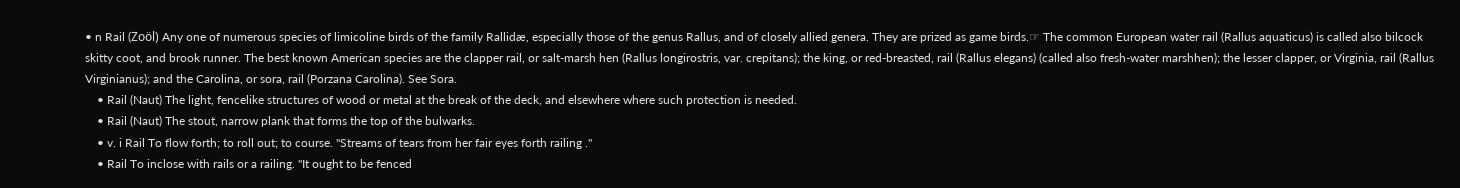• n Rail (Zoöl) Any one of numerous species of limicoline birds of the family Rallidæ, especially those of the genus Rallus, and of closely allied genera. They are prized as game birds.☞ The common European water rail (Rallus aquaticus) is called also bilcock skitty coot, and brook runner. The best known American species are the clapper rail, or salt-marsh hen (Rallus longirostris, var. crepitans); the king, or red-breasted, rail (Rallus elegans) (called also fresh-water marshhen); the lesser clapper, or Virginia, rail (Rallus Virginianus); and the Carolina, or sora, rail (Porzana Carolina). See Sora.
    • Rail (Naut) The light, fencelike structures of wood or metal at the break of the deck, and elsewhere where such protection is needed.
    • Rail (Naut) The stout, narrow plank that forms the top of the bulwarks.
    • v. i Rail To flow forth; to roll out; to course. "Streams of tears from her fair eyes forth railing ."
    • Rail To inclose with rails or a railing. "It ought to be fenced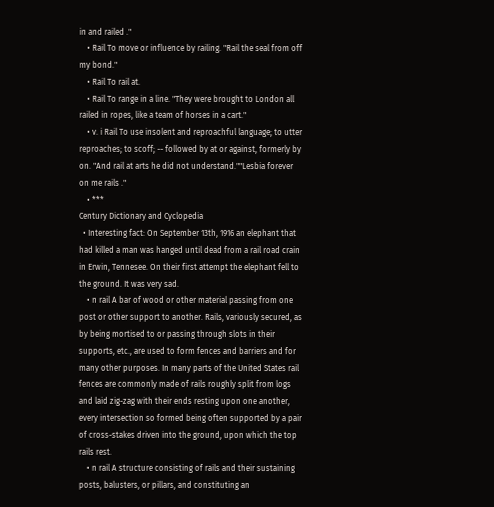in and railed ."
    • Rail To move or influence by railing. "Rail the seal from off my bond."
    • Rail To rail at.
    • Rail To range in a line. "They were brought to London all railed in ropes, like a team of horses in a cart."
    • v. i Rail To use insolent and reproachful language; to utter reproaches; to scoff; -- followed by at or against, formerly by on. "And rail at arts he did not understand.""Lesbia forever on me rails ."
    • ***
Century Dictionary and Cyclopedia
  • Interesting fact: On September 13th, 1916 an elephant that had killed a man was hanged until dead from a rail road crain in Erwin, Tennesee. On their first attempt the elephant fell to the ground. It was very sad.
    • n rail A bar of wood or other material passing from one post or other support to another. Rails, variously secured, as by being mortised to or passing through slots in their supports, etc., are used to form fences and barriers and for many other purposes. In many parts of the United States rail fences are commonly made of rails roughly split from logs and laid zig-zag with their ends resting upon one another, every intersection so formed being often supported by a pair of cross-stakes driven into the ground, upon which the top rails rest.
    • n rail A structure consisting of rails and their sustaining posts, balusters, or pillars, and constituting an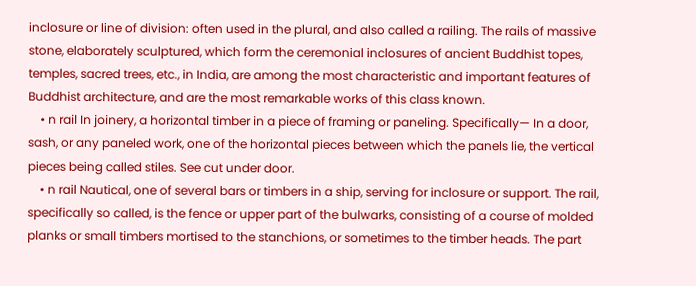inclosure or line of division: often used in the plural, and also called a railing. The rails of massive stone, elaborately sculptured, which form the ceremonial inclosures of ancient Buddhist topes, temples, sacred trees, etc., in India, are among the most characteristic and important features of Buddhist architecture, and are the most remarkable works of this class known.
    • n rail In joinery, a horizontal timber in a piece of framing or paneling. Specifically— In a door, sash, or any paneled work, one of the horizontal pieces between which the panels lie, the vertical pieces being called stiles. See cut under door.
    • n rail Nautical, one of several bars or timbers in a ship, serving for inclosure or support. The rail, specifically so called, is the fence or upper part of the bulwarks, consisting of a course of molded planks or small timbers mortised to the stanchions, or sometimes to the timber heads. The part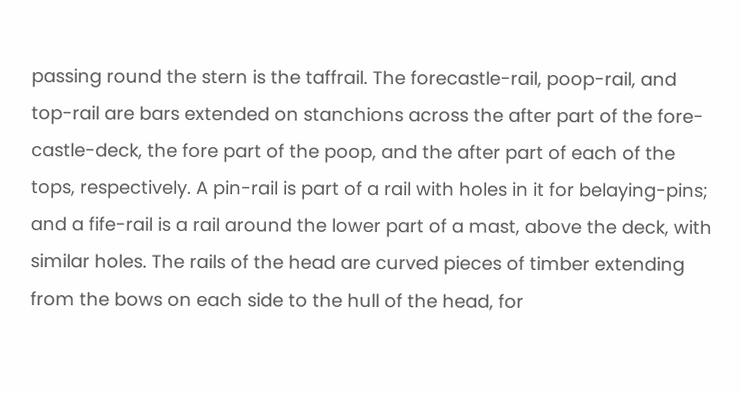passing round the stern is the taffrail. The forecastle-rail, poop-rail, and top-rail are bars extended on stanchions across the after part of the fore-castle-deck, the fore part of the poop, and the after part of each of the tops, respectively. A pin-rail is part of a rail with holes in it for belaying-pins; and a fife-rail is a rail around the lower part of a mast, above the deck, with similar holes. The rails of the head are curved pieces of timber extending from the bows on each side to the hull of the head, for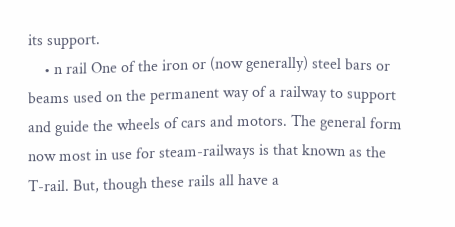its support.
    • n rail One of the iron or (now generally) steel bars or beams used on the permanent way of a railway to support and guide the wheels of cars and motors. The general form now most in use for steam-railways is that known as the T-rail. But, though these rails all have a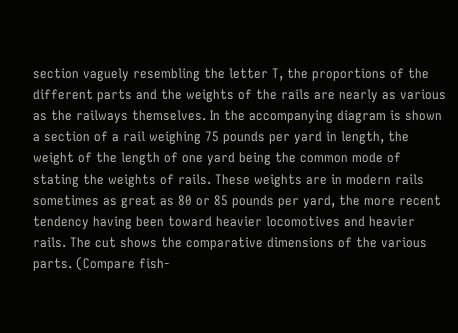section vaguely resembling the letter T, the proportions of the different parts and the weights of the rails are nearly as various as the railways themselves. In the accompanying diagram is shown a section of a rail weighing 75 pounds per yard in length, the weight of the length of one yard being the common mode of stating the weights of rails. These weights are in modern rails sometimes as great as 80 or 85 pounds per yard, the more recent tendency having been toward heavier locomotives and heavier rails. The cut shows the comparative dimensions of the various parts. (Compare fish-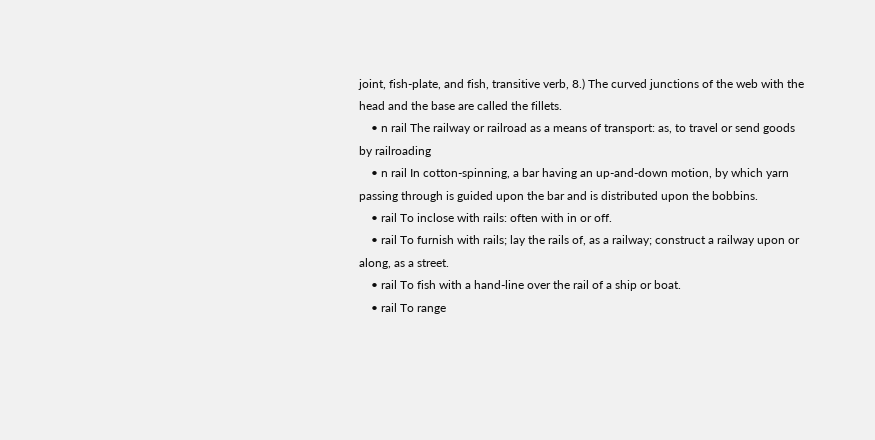joint, fish-plate, and fish, transitive verb, 8.) The curved junctions of the web with the head and the base are called the fillets.
    • n rail The railway or railroad as a means of transport: as, to travel or send goods by railroading
    • n rail In cotton-spinning, a bar having an up-and-down motion, by which yarn passing through is guided upon the bar and is distributed upon the bobbins.
    • rail To inclose with rails: often with in or off.
    • rail To furnish with rails; lay the rails of, as a railway; construct a railway upon or along, as a street.
    • rail To fish with a hand-line over the rail of a ship or boat.
    • rail To range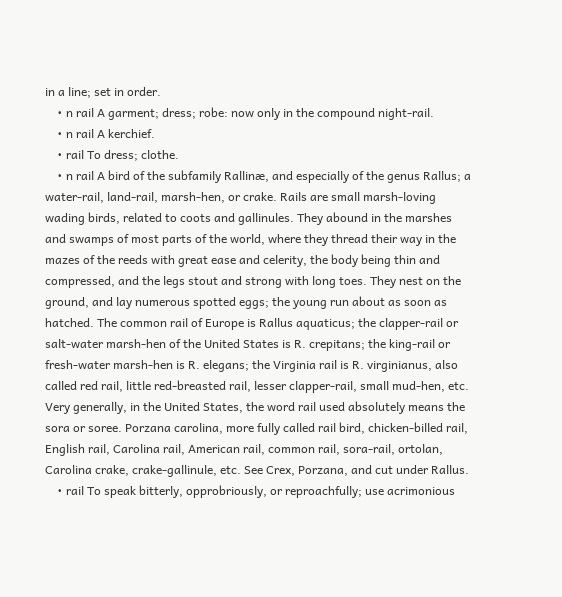in a line; set in order.
    • n rail A garment; dress; robe: now only in the compound night-rail.
    • n rail A kerchief.
    • rail To dress; clothe.
    • n rail A bird of the subfamily Rallinæ, and especially of the genus Rallus; a water-rail, land-rail, marsh-hen, or crake. Rails are small marsh-loving wading birds, related to coots and gallinules. They abound in the marshes and swamps of most parts of the world, where they thread their way in the mazes of the reeds with great ease and celerity, the body being thin and compressed, and the legs stout and strong with long toes. They nest on the ground, and lay numerous spotted eggs; the young run about as soon as hatched. The common rail of Europe is Rallus aquaticus; the clapper-rail or salt-water marsh-hen of the United States is R. crepitans; the king-rail or fresh-water marsh-hen is R. elegans; the Virginia rail is R. virginianus, also called red rail, little red-breasted rail, lesser clapper-rail, small mud-hen, etc. Very generally, in the United States, the word rail used absolutely means the sora or soree. Porzana carolina, more fully called rail bird, chicken-billed rail, English rail, Carolina rail, American rail, common rail, sora-rail, ortolan, Carolina crake, crake-gallinule, etc. See Crex, Porzana, and cut under Rallus.
    • rail To speak bitterly, opprobriously, or reproachfully; use acrimonious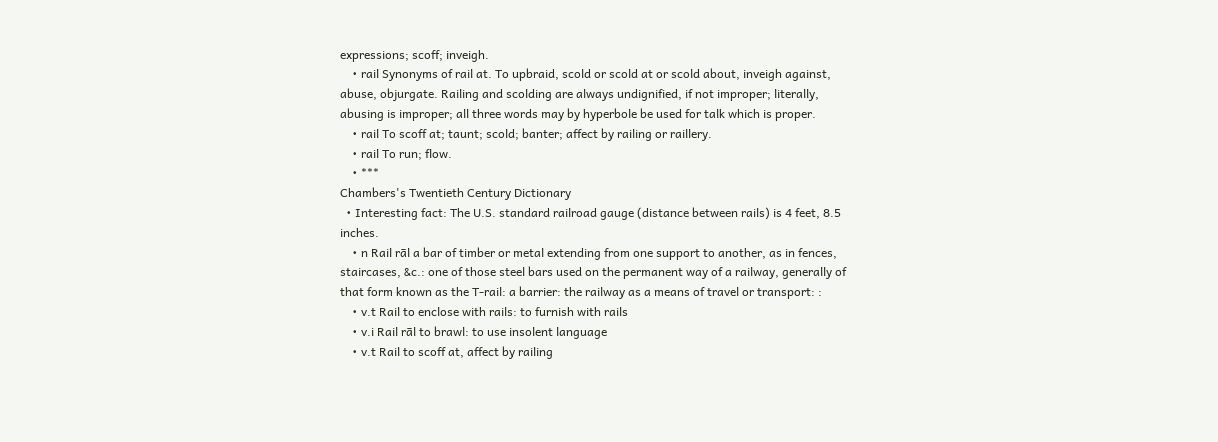expressions; scoff; inveigh.
    • rail Synonyms of rail at. To upbraid, scold or scold at or scold about, inveigh against, abuse, objurgate. Railing and scolding are always undignified, if not improper; literally, abusing is improper; all three words may by hyperbole be used for talk which is proper.
    • rail To scoff at; taunt; scold; banter; affect by railing or raillery.
    • rail To run; flow.
    • ***
Chambers's Twentieth Century Dictionary
  • Interesting fact: The U.S. standard railroad gauge (distance between rails) is 4 feet, 8.5 inches.
    • n Rail rāl a bar of timber or metal extending from one support to another, as in fences, staircases, &c.: one of those steel bars used on the permanent way of a railway, generally of that form known as the T-rail: a barrier: the railway as a means of travel or transport: :
    • v.t Rail to enclose with rails: to furnish with rails
    • v.i Rail rāl to brawl: to use insolent language
    • v.t Rail to scoff at, affect by railing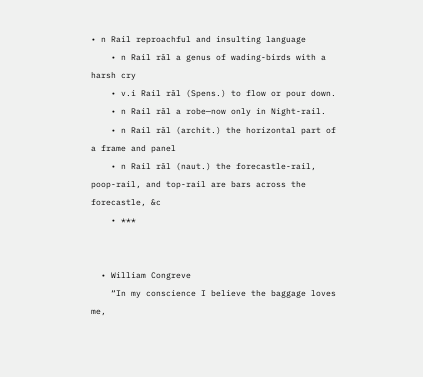• n Rail reproachful and insulting language
    • n Rail rāl a genus of wading-birds with a harsh cry
    • v.i Rail rāl (Spens.) to flow or pour down.
    • n Rail rāl a robe—now only in Night-rail.
    • n Rail rāl (archit.) the horizontal part of a frame and panel
    • n Rail rāl (naut.) the forecastle-rail, poop-rail, and top-rail are bars across the forecastle, &c
    • ***


  • William Congreve
    “In my conscience I believe the baggage loves me,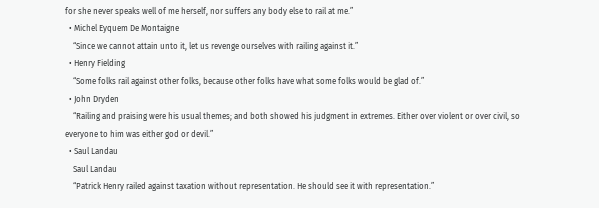for she never speaks well of me herself, nor suffers any body else to rail at me.”
  • Michel Eyquem De Montaigne
    “Since we cannot attain unto it, let us revenge ourselves with railing against it.”
  • Henry Fielding
    “Some folks rail against other folks, because other folks have what some folks would be glad of.”
  • John Dryden
    “Railing and praising were his usual themes; and both showed his judgment in extremes. Either over violent or over civil, so everyone to him was either god or devil.”
  • Saul Landau
    Saul Landau
    “Patrick Henry railed against taxation without representation. He should see it with representation.”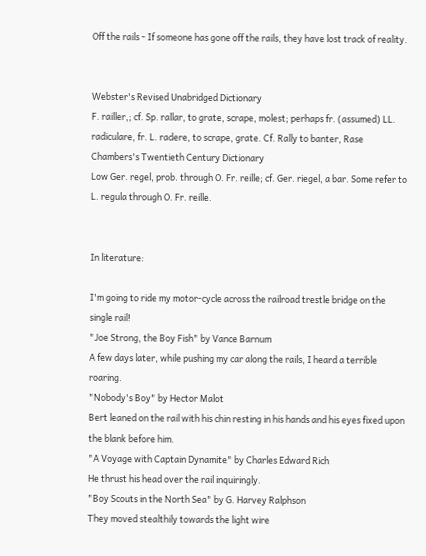Off the rails - If someone has gone off the rails, they have lost track of reality.


Webster's Revised Unabridged Dictionary
F. railler,; cf. Sp. rallar, to grate, scrape, molest; perhaps fr. (assumed) LL. radiculare, fr. L. radere, to scrape, grate. Cf. Rally to banter, Rase
Chambers's Twentieth Century Dictionary
Low Ger. regel, prob. through O. Fr. reille; cf. Ger. riegel, a bar. Some refer to L. regula through O. Fr. reille.


In literature:

I'm going to ride my motor-cycle across the railroad trestle bridge on the single rail!
"Joe Strong, the Boy Fish" by Vance Barnum
A few days later, while pushing my car along the rails, I heard a terrible roaring.
"Nobody's Boy" by Hector Malot
Bert leaned on the rail with his chin resting in his hands and his eyes fixed upon the blank before him.
"A Voyage with Captain Dynamite" by Charles Edward Rich
He thrust his head over the rail inquiringly.
"Boy Scouts in the North Sea" by G. Harvey Ralphson
They moved stealthily towards the light wire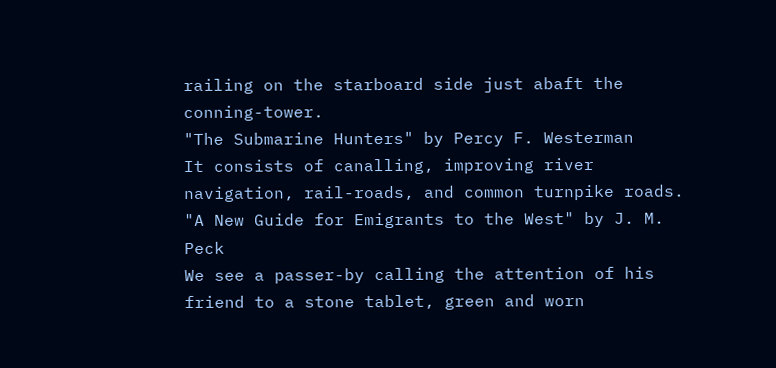railing on the starboard side just abaft the conning-tower.
"The Submarine Hunters" by Percy F. Westerman
It consists of canalling, improving river navigation, rail-roads, and common turnpike roads.
"A New Guide for Emigrants to the West" by J. M. Peck
We see a passer-by calling the attention of his friend to a stone tablet, green and worn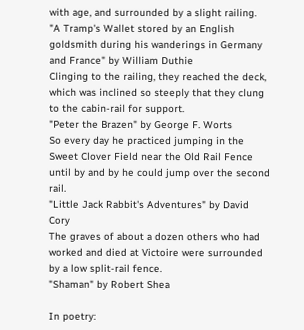with age, and surrounded by a slight railing.
"A Tramp's Wallet stored by an English goldsmith during his wanderings in Germany and France" by William Duthie
Clinging to the railing, they reached the deck, which was inclined so steeply that they clung to the cabin-rail for support.
"Peter the Brazen" by George F. Worts
So every day he practiced jumping in the Sweet Clover Field near the Old Rail Fence until by and by he could jump over the second rail.
"Little Jack Rabbit's Adventures" by David Cory
The graves of about a dozen others who had worked and died at Victoire were surrounded by a low split-rail fence.
"Shaman" by Robert Shea

In poetry: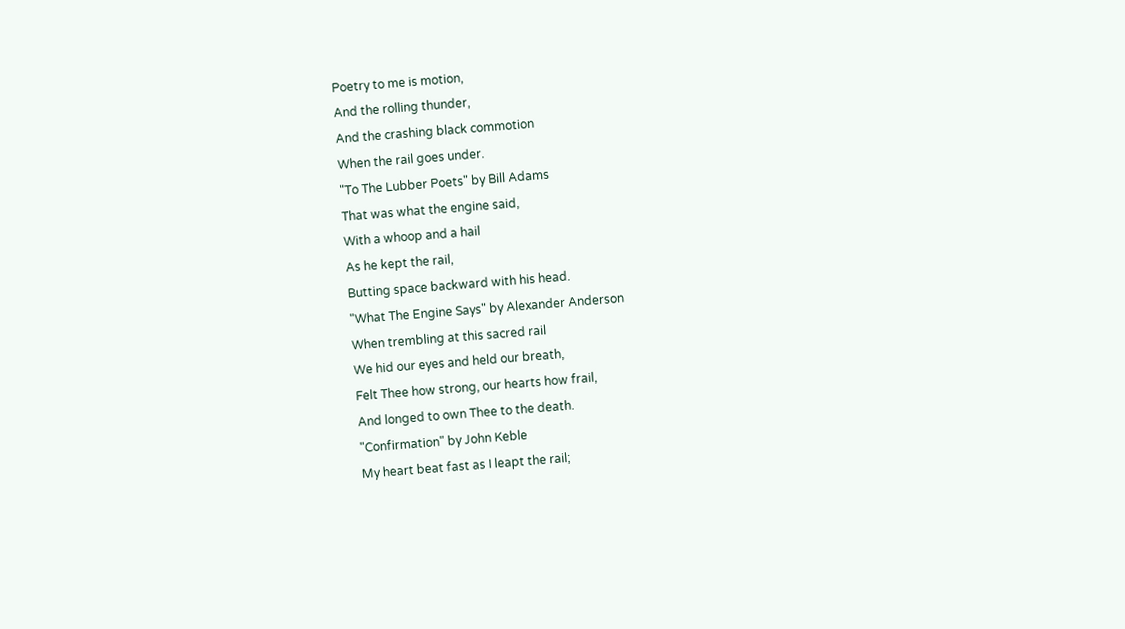Poetry to me is motion,
And the rolling thunder,
And the crashing black commotion
When the rail goes under.
"To The Lubber Poets" by Bill Adams
That was what the engine said,
With a whoop and a hail
As he kept the rail,
Butting space backward with his head.
"What The Engine Says" by Alexander Anderson
When trembling at this sacred rail
We hid our eyes and held our breath,
Felt Thee how strong, our hearts how frail,
And longed to own Thee to the death.
"Confirmation" by John Keble
My heart beat fast as I leapt the rail;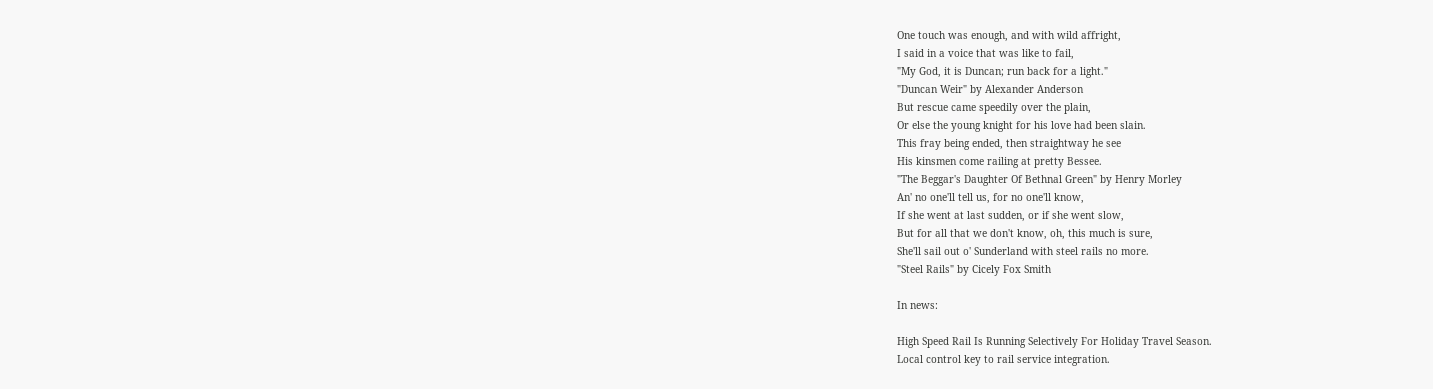One touch was enough, and with wild affright,
I said in a voice that was like to fail,
"My God, it is Duncan; run back for a light."
"Duncan Weir" by Alexander Anderson
But rescue came speedily over the plain,
Or else the young knight for his love had been slain.
This fray being ended, then straightway he see
His kinsmen come railing at pretty Bessee.
"The Beggar's Daughter Of Bethnal Green" by Henry Morley
An' no one'll tell us, for no one'll know,
If she went at last sudden, or if she went slow,
But for all that we don't know, oh, this much is sure,
She'll sail out o' Sunderland with steel rails no more.
"Steel Rails" by Cicely Fox Smith

In news:

High Speed Rail Is Running Selectively For Holiday Travel Season.
Local control key to rail service integration.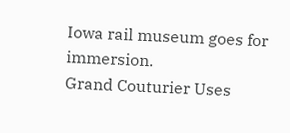Iowa rail museum goes for immersion.
Grand Couturier Uses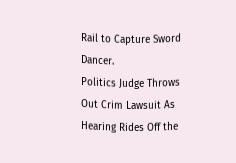Rail to Capture Sword Dancer.
Politics Judge Throws Out Crim Lawsuit As Hearing Rides Off the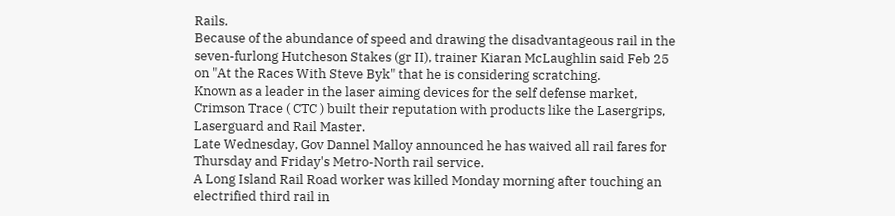Rails.
Because of the abundance of speed and drawing the disadvantageous rail in the seven-furlong Hutcheson Stakes (gr II), trainer Kiaran McLaughlin said Feb 25 on "At the Races With Steve Byk" that he is considering scratching.
Known as a leader in the laser aiming devices for the self defense market, Crimson Trace ( CTC ) built their reputation with products like the Lasergrips, Laserguard and Rail Master.
Late Wednesday, Gov Dannel Malloy announced he has waived all rail fares for Thursday and Friday's Metro-North rail service.
A Long Island Rail Road worker was killed Monday morning after touching an electrified third rail in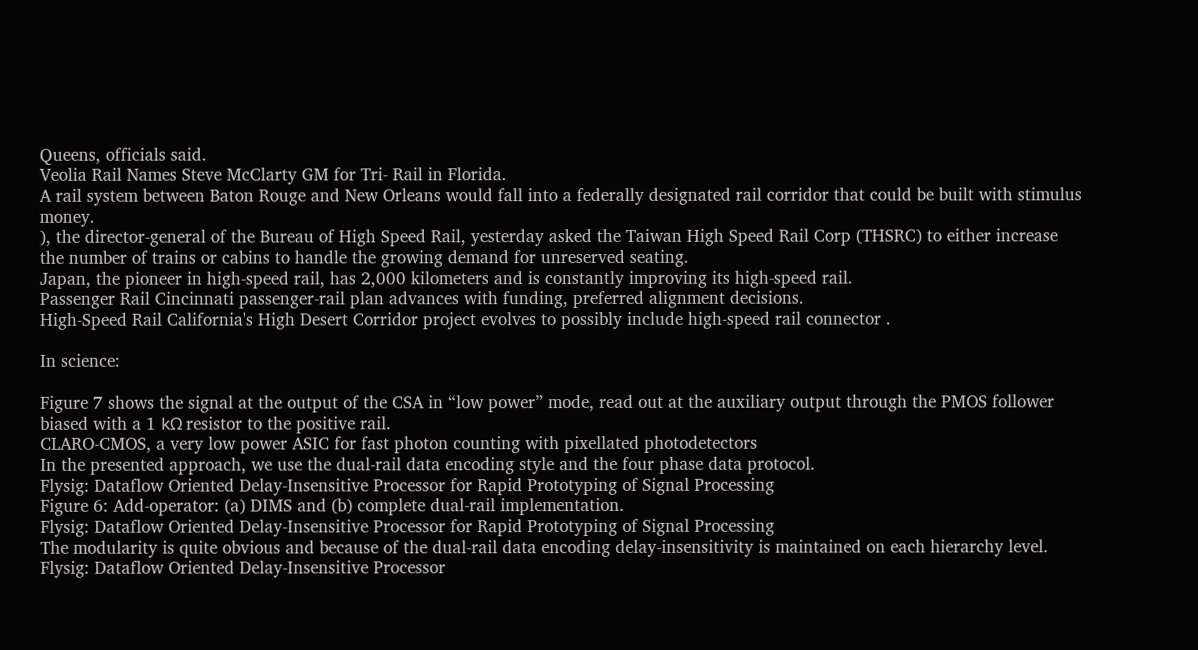Queens, officials said.
Veolia Rail Names Steve McClarty GM for Tri- Rail in Florida.
A rail system between Baton Rouge and New Orleans would fall into a federally designated rail corridor that could be built with stimulus money.
), the director-general of the Bureau of High Speed Rail, yesterday asked the Taiwan High Speed Rail Corp (THSRC) to either increase the number of trains or cabins to handle the growing demand for unreserved seating.
Japan, the pioneer in high-speed rail, has 2,000 kilometers and is constantly improving its high-speed rail.
Passenger Rail Cincinnati passenger-rail plan advances with funding, preferred alignment decisions.
High-Speed Rail California's High Desert Corridor project evolves to possibly include high-speed rail connector .

In science:

Figure 7 shows the signal at the output of the CSA in “low power” mode, read out at the auxiliary output through the PMOS follower biased with a 1 kΩ resistor to the positive rail.
CLARO-CMOS, a very low power ASIC for fast photon counting with pixellated photodetectors
In the presented approach, we use the dual-rail data encoding style and the four phase data protocol.
Flysig: Dataflow Oriented Delay-Insensitive Processor for Rapid Prototyping of Signal Processing
Figure 6: Add-operator: (a) DIMS and (b) complete dual-rail implementation.
Flysig: Dataflow Oriented Delay-Insensitive Processor for Rapid Prototyping of Signal Processing
The modularity is quite obvious and because of the dual-rail data encoding delay-insensitivity is maintained on each hierarchy level.
Flysig: Dataflow Oriented Delay-Insensitive Processor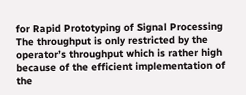for Rapid Prototyping of Signal Processing
The throughput is only restricted by the operator’s throughput which is rather high because of the efficient implementation of the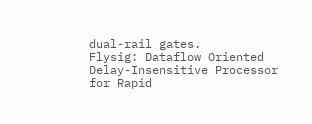dual-rail gates.
Flysig: Dataflow Oriented Delay-Insensitive Processor for Rapid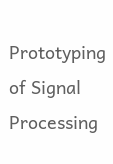Prototyping of Signal Processing